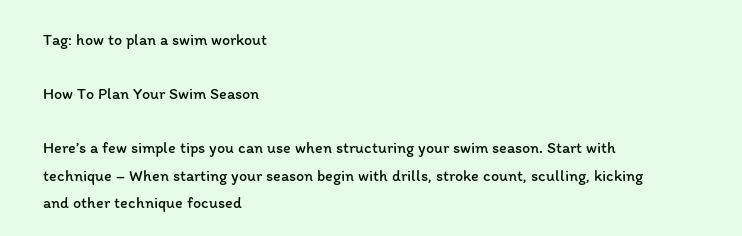Tag: how to plan a swim workout

How To Plan Your Swim Season

Here’s a few simple tips you can use when structuring your swim season. Start with technique – When starting your season begin with drills, stroke count, sculling, kicking and other technique focused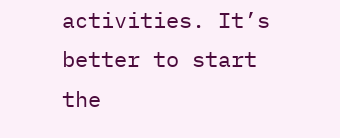activities. It’s better to start the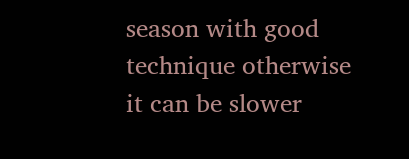season with good technique otherwise it can be slower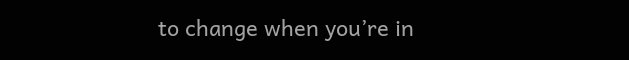to change when you’re in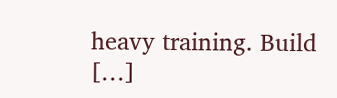heavy training. Build […]